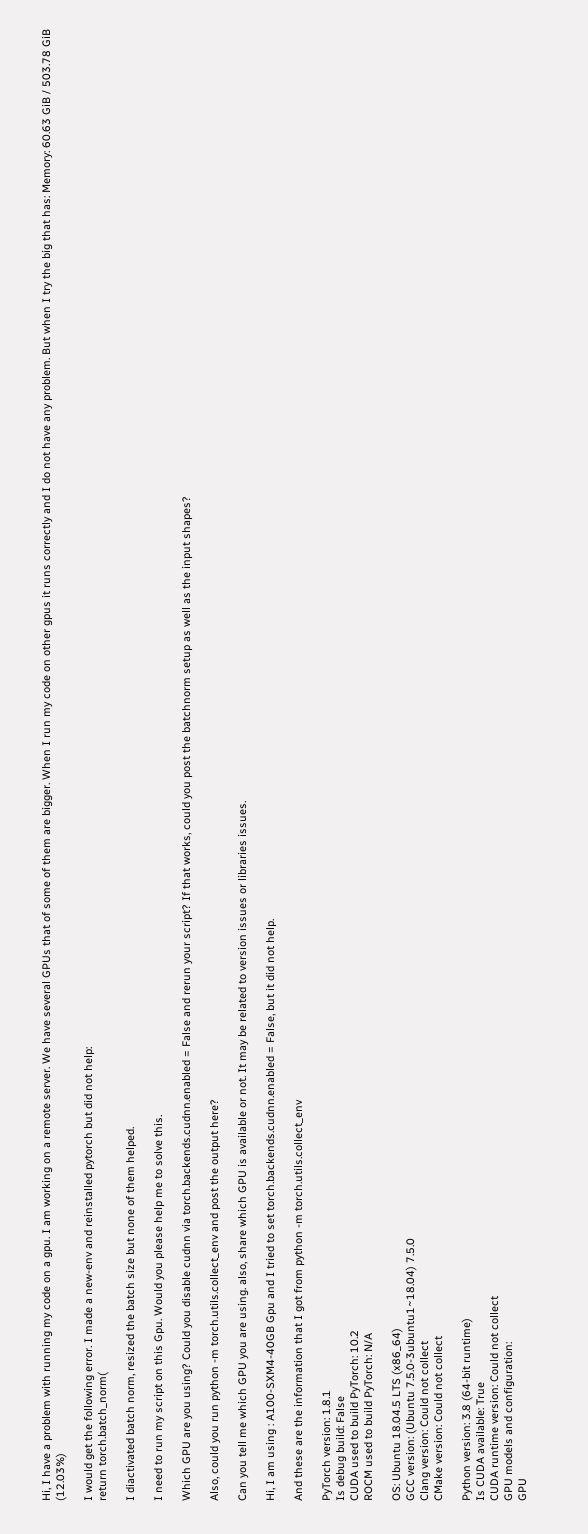Hi, I have a problem with running my code on a gpu. I am working on a remote server. We have several GPUs that of some of them are bigger. When I run my code on other gpus it runs correctly and I do not have any problem. But when I try the big that has: Memory: 60.63 GiB / 503.78 GiB (12.03%)

I would get the following error. I made a new-env and reinstalled pytorch but did not help:
return torch.batch_norm(

I diactivated batch norm, resized the batch size but none of them helped.

I need to run my script on this Gpu. Would you please help me to solve this.

Which GPU are you using? Could you disable cudnn via torch.backends.cudnn.enabled = False and rerun your script? If that works, could you post the batchnorm setup as well as the input shapes?

Also, could you run python -m torch.utils.collect_env and post the output here?

Can you tell me which GPU you are using. also, share which GPU is available or not. It may be related to version issues or libraries issues.

Hi, I am using : A100-SXM4-40GB Gpu and I tried to set torch.backends.cudnn.enabled = False, but it did not help.

And these are the information that I got from python -m torch.utils.collect_env

PyTorch version: 1.8.1
Is debug build: False
CUDA used to build PyTorch: 10.2
ROCM used to build PyTorch: N/A

OS: Ubuntu 18.04.5 LTS (x86_64)
GCC version: (Ubuntu 7.5.0-3ubuntu1~18.04) 7.5.0
Clang version: Could not collect
CMake version: Could not collect

Python version: 3.8 (64-bit runtime)
Is CUDA available: True
CUDA runtime version: Could not collect
GPU models and configuration:
GPU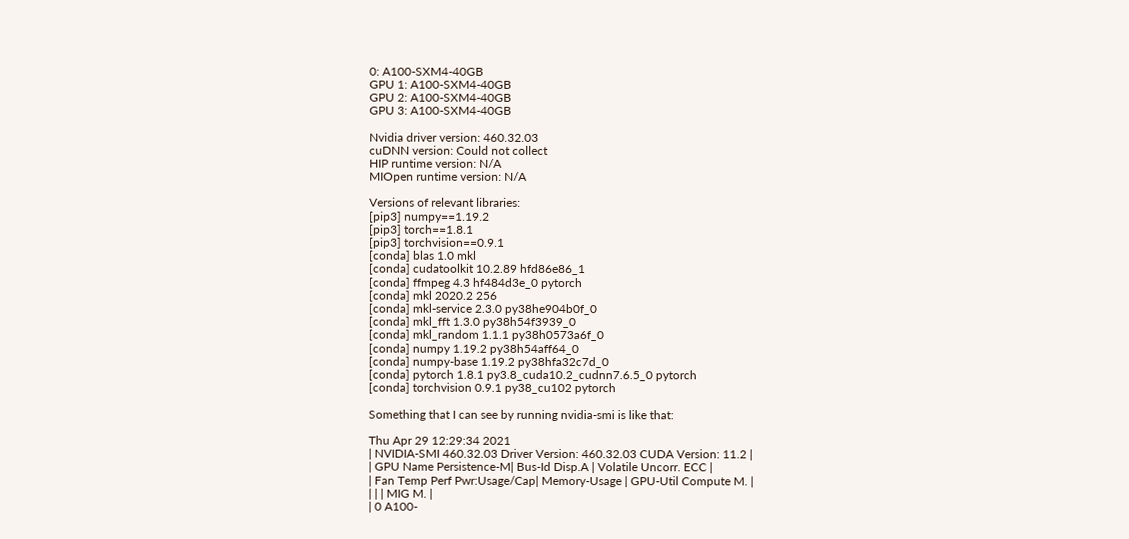0: A100-SXM4-40GB
GPU 1: A100-SXM4-40GB
GPU 2: A100-SXM4-40GB
GPU 3: A100-SXM4-40GB

Nvidia driver version: 460.32.03
cuDNN version: Could not collect
HIP runtime version: N/A
MIOpen runtime version: N/A

Versions of relevant libraries:
[pip3] numpy==1.19.2
[pip3] torch==1.8.1
[pip3] torchvision==0.9.1
[conda] blas 1.0 mkl
[conda] cudatoolkit 10.2.89 hfd86e86_1
[conda] ffmpeg 4.3 hf484d3e_0 pytorch
[conda] mkl 2020.2 256
[conda] mkl-service 2.3.0 py38he904b0f_0
[conda] mkl_fft 1.3.0 py38h54f3939_0
[conda] mkl_random 1.1.1 py38h0573a6f_0
[conda] numpy 1.19.2 py38h54aff64_0
[conda] numpy-base 1.19.2 py38hfa32c7d_0
[conda] pytorch 1.8.1 py3.8_cuda10.2_cudnn7.6.5_0 pytorch
[conda] torchvision 0.9.1 py38_cu102 pytorch

Something that I can see by running nvidia-smi is like that:

Thu Apr 29 12:29:34 2021
| NVIDIA-SMI 460.32.03 Driver Version: 460.32.03 CUDA Version: 11.2 |
| GPU Name Persistence-M| Bus-Id Disp.A | Volatile Uncorr. ECC |
| Fan Temp Perf Pwr:Usage/Cap| Memory-Usage | GPU-Util Compute M. |
| | | MIG M. |
| 0 A100-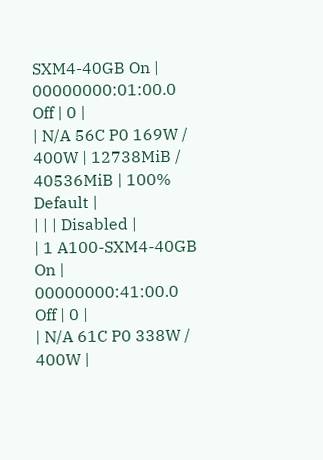SXM4-40GB On | 00000000:01:00.0 Off | 0 |
| N/A 56C P0 169W / 400W | 12738MiB / 40536MiB | 100% Default |
| | | Disabled |
| 1 A100-SXM4-40GB On | 00000000:41:00.0 Off | 0 |
| N/A 61C P0 338W / 400W |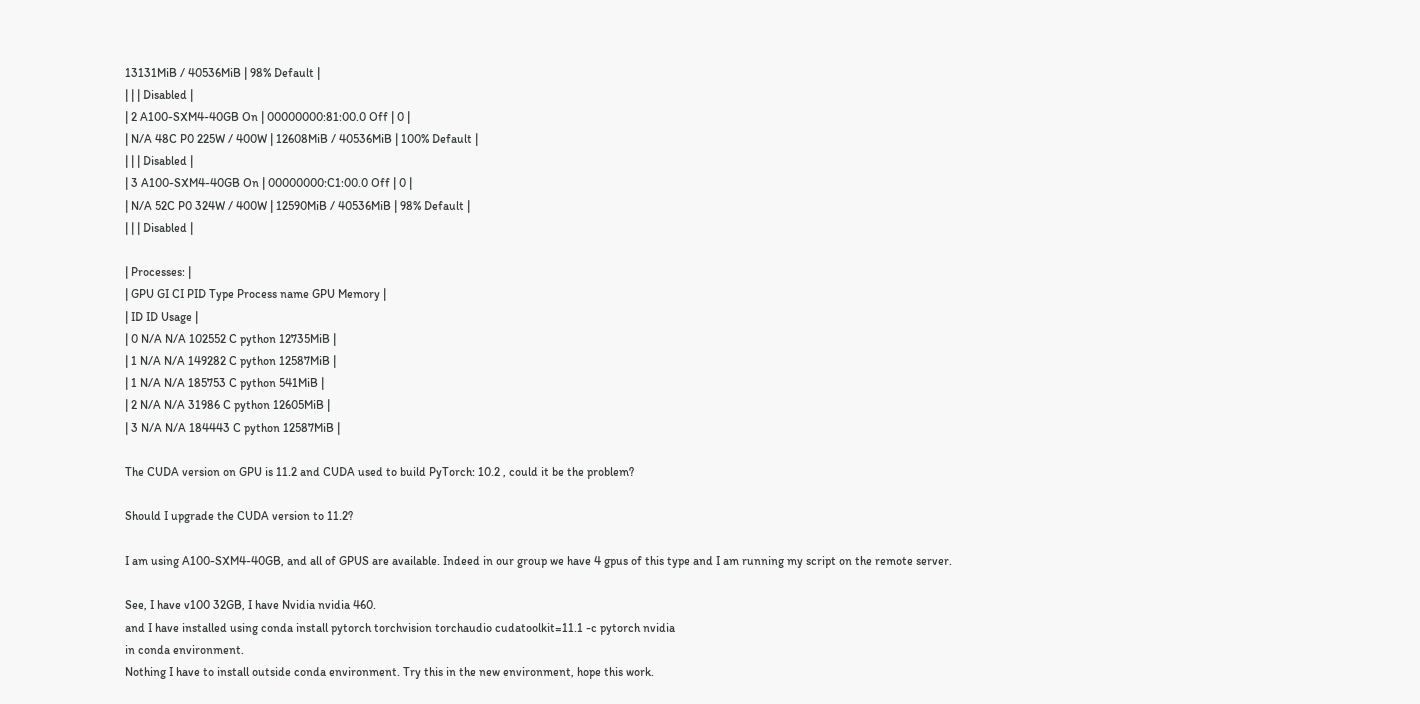13131MiB / 40536MiB | 98% Default |
| | | Disabled |
| 2 A100-SXM4-40GB On | 00000000:81:00.0 Off | 0 |
| N/A 48C P0 225W / 400W | 12608MiB / 40536MiB | 100% Default |
| | | Disabled |
| 3 A100-SXM4-40GB On | 00000000:C1:00.0 Off | 0 |
| N/A 52C P0 324W / 400W | 12590MiB / 40536MiB | 98% Default |
| | | Disabled |

| Processes: |
| GPU GI CI PID Type Process name GPU Memory |
| ID ID Usage |
| 0 N/A N/A 102552 C python 12735MiB |
| 1 N/A N/A 149282 C python 12587MiB |
| 1 N/A N/A 185753 C python 541MiB |
| 2 N/A N/A 31986 C python 12605MiB |
| 3 N/A N/A 184443 C python 12587MiB |

The CUDA version on GPU is 11.2 and CUDA used to build PyTorch: 10.2 , could it be the problem?

Should I upgrade the CUDA version to 11.2?

I am using A100-SXM4-40GB, and all of GPUS are available. Indeed in our group we have 4 gpus of this type and I am running my script on the remote server.

See, I have v100 32GB, I have Nvidia nvidia 460.
and I have installed using conda install pytorch torchvision torchaudio cudatoolkit=11.1 -c pytorch nvidia
in conda environment.
Nothing I have to install outside conda environment. Try this in the new environment, hope this work.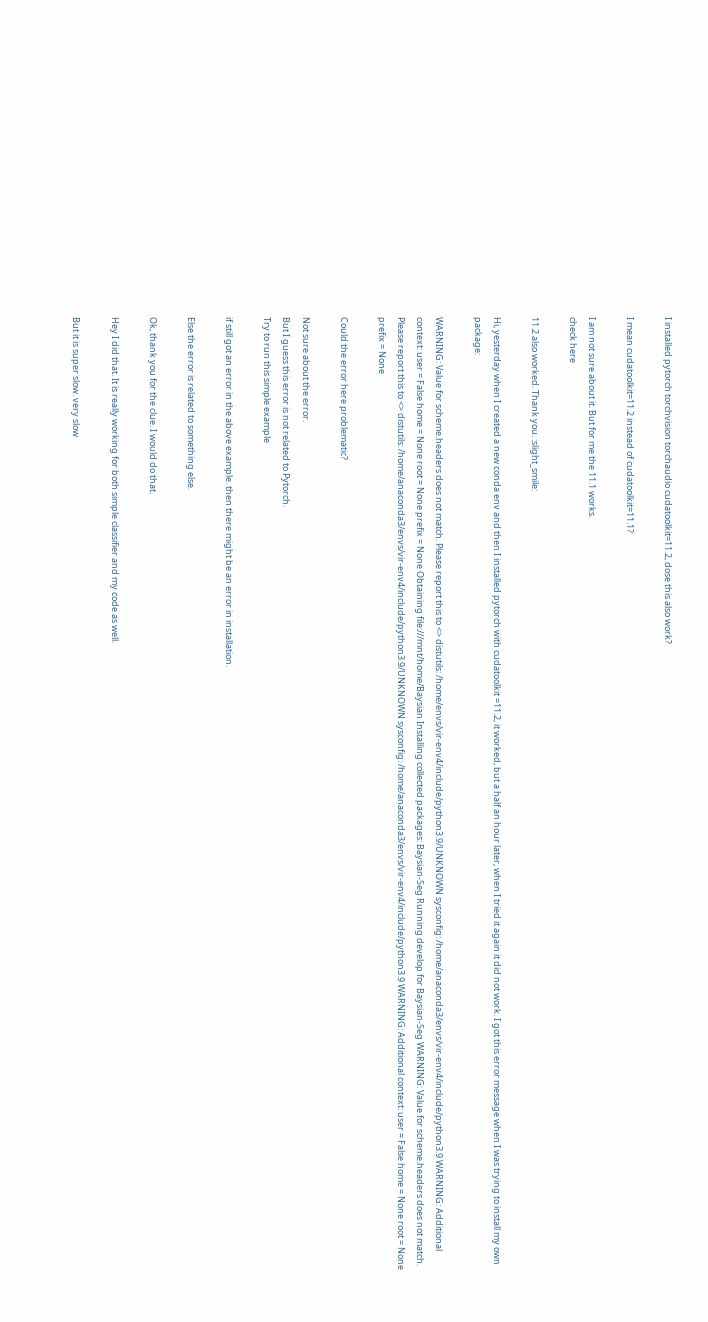I installed pytorch torchvision torchaudio cudatoolkit=11.2, dose this also work?

I mean cudatoolkit=11.2 instead of cudatoolkit=11.1?

I am not sure about it. But for me the 11.1 works.
check here

11.2 also worked. Thank you. :slight_smile:

Hi, yesterday when I created a new conda env and then I installed pytorch with cudatoolkit =11.2, it worked, but a half an hour later, when I tried it again it did not work. I got this error message when I was trying to install my own package:

WARNING: Value for scheme.headers does not match. Please report this to <> distutils: /home/envs/vir-env4/include/python3.9/UNKNOWN sysconfig: /home/anaconda3/envs/vir-env4/include/python3.9 WARNING: Additional context: user = False home = None root = None prefix = None Obtaining file:///mnt/home/Baysian Installing collected packages: Baysian-Seg Running develop for Baysian-Seg WARNING: Value for scheme.headers does not match. Please report this to <> distutils: /home/anaconda3/envs/vir-env4/include/python3.9/UNKNOWN sysconfig: /home/anaconda3/envs/vir-env4/include/python3.9 WARNING: Additional context: user = False home = None root = None prefix = None

Could the error here problematic?

Not sure about the error.
But I guess this error is not related to Pytorch.
Try to run this simple example

if still got an error in the above example. then there might be an error in installation.

Else the error is related to something else.

Ok, thank you for the clue. I would do that.

Hey I did that. It is really working for both simple classifier and my code as well.

But it is super slow. very slow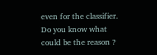even for the classifier. Do you know what could be the reason ?